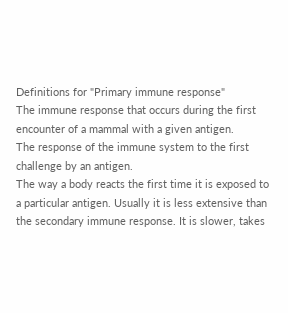Definitions for "Primary immune response"
The immune response that occurs during the first encounter of a mammal with a given antigen.
The response of the immune system to the first challenge by an antigen.
The way a body reacts the first time it is exposed to a particular antigen. Usually it is less extensive than the secondary immune response. It is slower, takes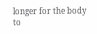longer for the body to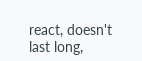react, doesn't last long,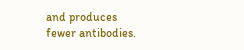and produces fewer antibodies.